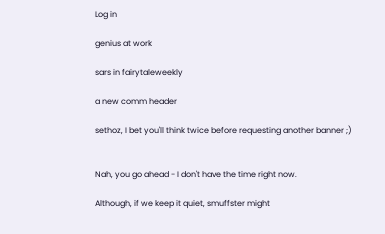Log in

genius at work

sars in fairytaleweekly

a new comm header

sethoz, I bet you'll think twice before requesting another banner ;)


Nah, you go ahead - I don't have the time right now.

Although, if we keep it quiet, smuffster might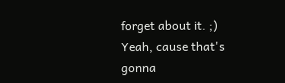forget about it. ;)
Yeah, cause that's gonna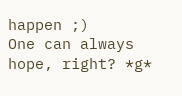happen ;)
One can always hope, right? *g*